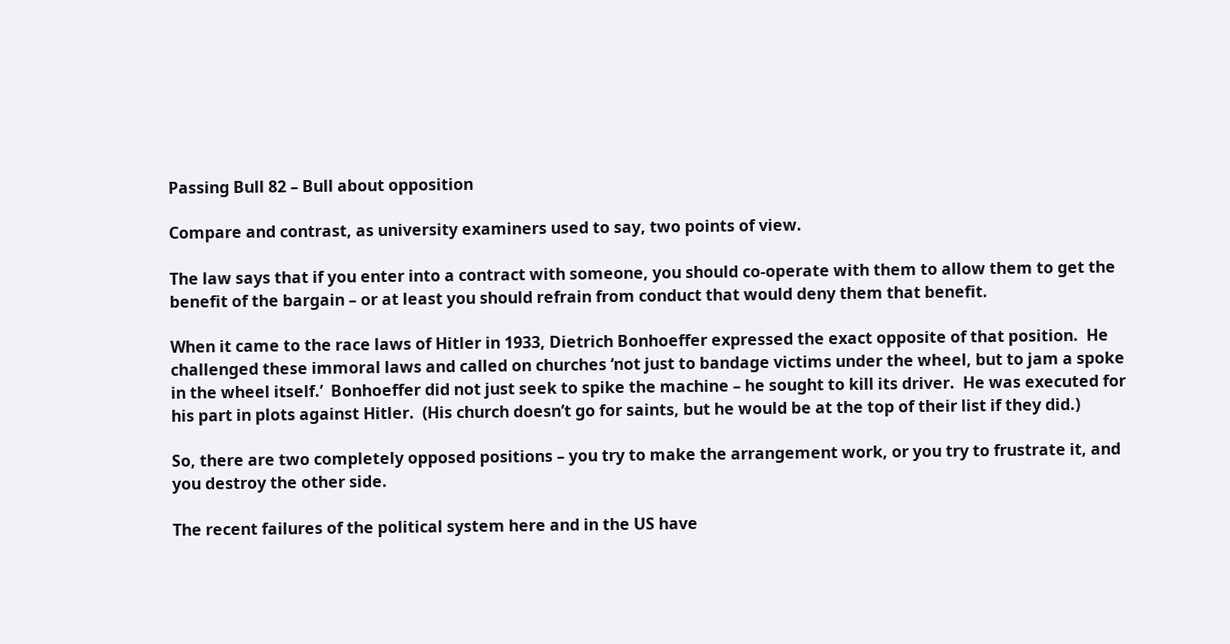Passing Bull 82 – Bull about opposition

Compare and contrast, as university examiners used to say, two points of view.

The law says that if you enter into a contract with someone, you should co-operate with them to allow them to get the benefit of the bargain – or at least you should refrain from conduct that would deny them that benefit.

When it came to the race laws of Hitler in 1933, Dietrich Bonhoeffer expressed the exact opposite of that position.  He challenged these immoral laws and called on churches ‘not just to bandage victims under the wheel, but to jam a spoke in the wheel itself.’  Bonhoeffer did not just seek to spike the machine – he sought to kill its driver.  He was executed for his part in plots against Hitler.  (His church doesn’t go for saints, but he would be at the top of their list if they did.)

So, there are two completely opposed positions – you try to make the arrangement work, or you try to frustrate it, and you destroy the other side.

The recent failures of the political system here and in the US have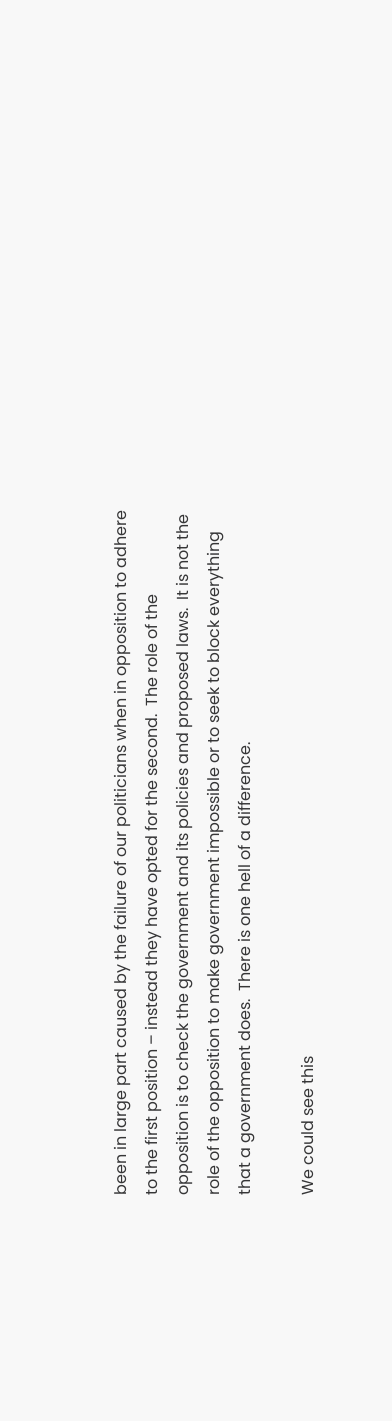been in large part caused by the failure of our politicians when in opposition to adhere to the first position – instead they have opted for the second.  The role of the opposition is to check the government and its policies and proposed laws.  It is not the role of the opposition to make government impossible or to seek to block everything that a government does.  There is one hell of a difference.

We could see this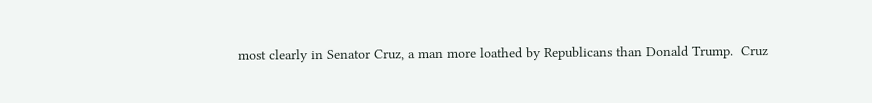most clearly in Senator Cruz, a man more loathed by Republicans than Donald Trump.  Cruz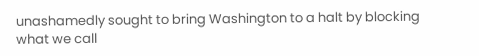unashamedly sought to bring Washington to a halt by blocking what we call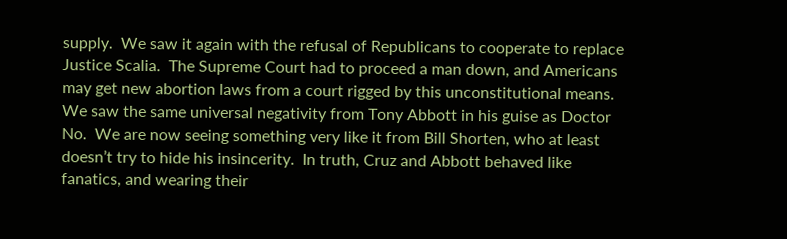supply.  We saw it again with the refusal of Republicans to cooperate to replace Justice Scalia.  The Supreme Court had to proceed a man down, and Americans may get new abortion laws from a court rigged by this unconstitutional means.  We saw the same universal negativity from Tony Abbott in his guise as Doctor No.  We are now seeing something very like it from Bill Shorten, who at least doesn’t try to hide his insincerity.  In truth, Cruz and Abbott behaved like fanatics, and wearing their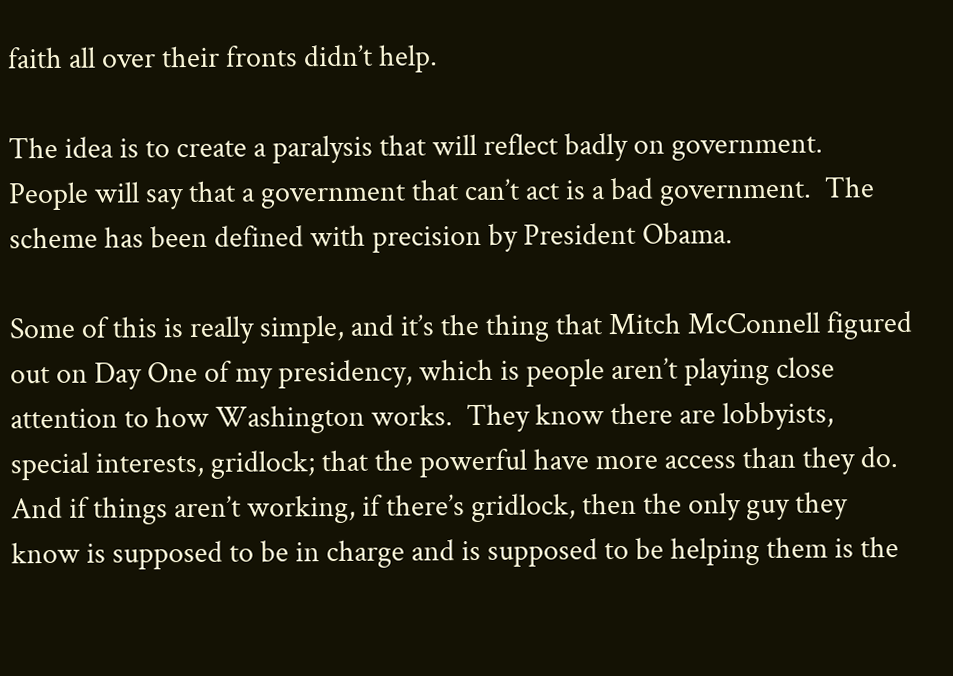faith all over their fronts didn’t help.

The idea is to create a paralysis that will reflect badly on government.  People will say that a government that can’t act is a bad government.  The scheme has been defined with precision by President Obama.

Some of this is really simple, and it’s the thing that Mitch McConnell figured out on Day One of my presidency, which is people aren’t playing close attention to how Washington works.  They know there are lobbyists, special interests, gridlock; that the powerful have more access than they do.  And if things aren’t working, if there’s gridlock, then the only guy they know is supposed to be in charge and is supposed to be helping them is the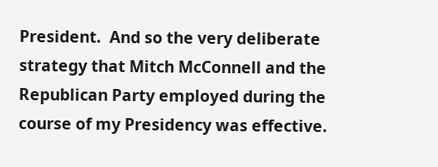President.  And so the very deliberate strategy that Mitch McConnell and the Republican Party employed during the course of my Presidency was effective.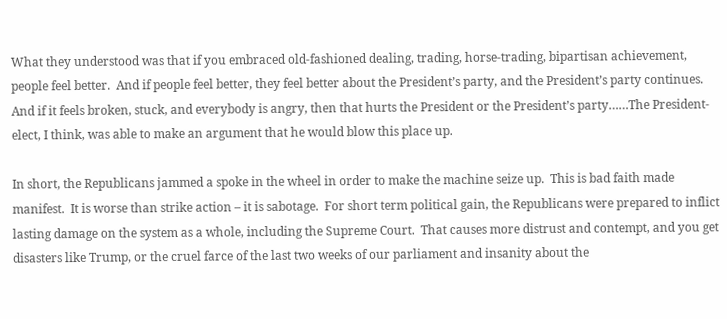What they understood was that if you embraced old-fashioned dealing, trading, horse-trading, bipartisan achievement, people feel better.  And if people feel better, they feel better about the President’s party, and the President’s party continues.  And if it feels broken, stuck, and everybody is angry, then that hurts the President or the President’s party……The President-elect, I think, was able to make an argument that he would blow this place up.

In short, the Republicans jammed a spoke in the wheel in order to make the machine seize up.  This is bad faith made manifest.  It is worse than strike action – it is sabotage.  For short term political gain, the Republicans were prepared to inflict lasting damage on the system as a whole, including the Supreme Court.  That causes more distrust and contempt, and you get disasters like Trump, or the cruel farce of the last two weeks of our parliament and insanity about the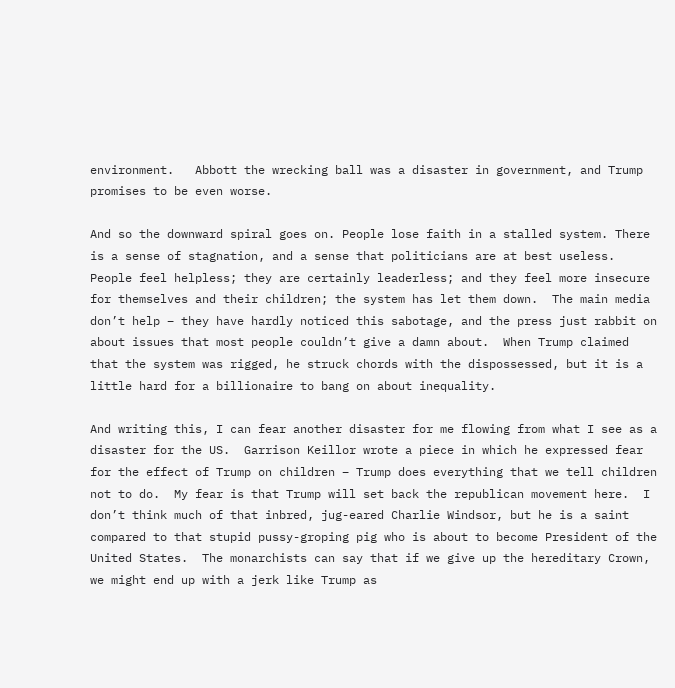environment.   Abbott the wrecking ball was a disaster in government, and Trump promises to be even worse.

And so the downward spiral goes on. People lose faith in a stalled system. There is a sense of stagnation, and a sense that politicians are at best useless.  People feel helpless; they are certainly leaderless; and they feel more insecure for themselves and their children; the system has let them down.  The main media don’t help – they have hardly noticed this sabotage, and the press just rabbit on about issues that most people couldn’t give a damn about.  When Trump claimed that the system was rigged, he struck chords with the dispossessed, but it is a little hard for a billionaire to bang on about inequality.

And writing this, I can fear another disaster for me flowing from what I see as a disaster for the US.  Garrison Keillor wrote a piece in which he expressed fear for the effect of Trump on children – Trump does everything that we tell children not to do.  My fear is that Trump will set back the republican movement here.  I don’t think much of that inbred, jug-eared Charlie Windsor, but he is a saint compared to that stupid pussy-groping pig who is about to become President of the United States.  The monarchists can say that if we give up the hereditary Crown, we might end up with a jerk like Trump as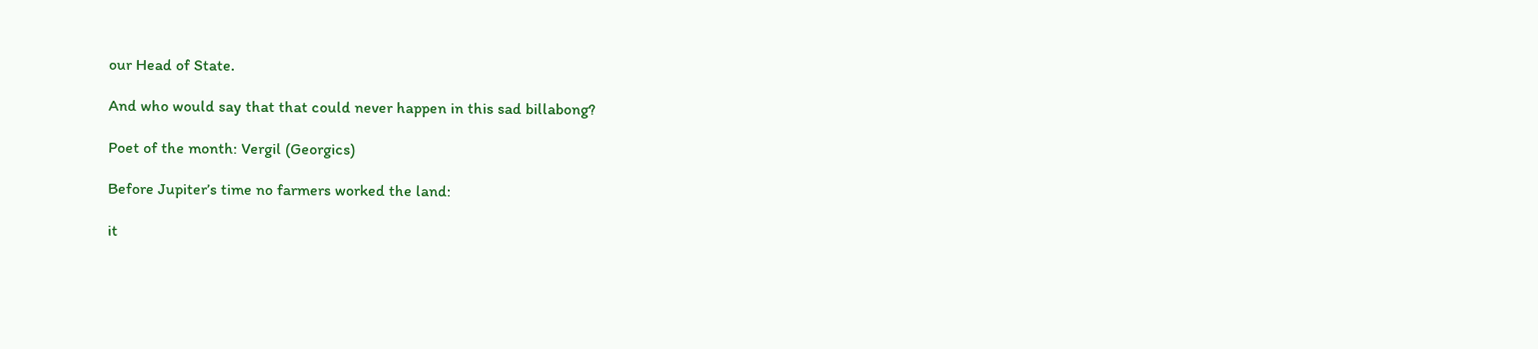our Head of State.

And who would say that that could never happen in this sad billabong?

Poet of the month: Vergil (Georgics)

Before Jupiter’s time no farmers worked the land:

it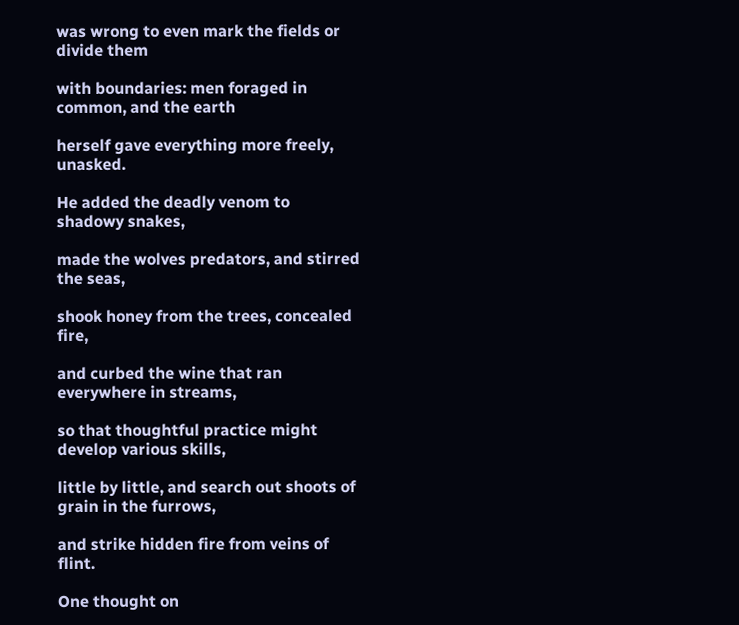was wrong to even mark the fields or divide them

with boundaries: men foraged in common, and the earth

herself gave everything more freely, unasked.

He added the deadly venom to shadowy snakes,

made the wolves predators, and stirred the seas,

shook honey from the trees, concealed fire,

and curbed the wine that ran everywhere in streams,

so that thoughtful practice might develop various skills,

little by little, and search out shoots of grain in the furrows,

and strike hidden fire from veins of flint.

One thought on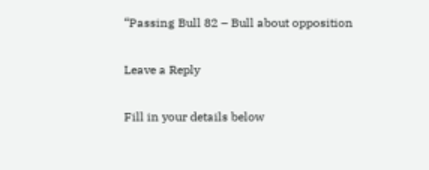“Passing Bull 82 – Bull about opposition

Leave a Reply

Fill in your details below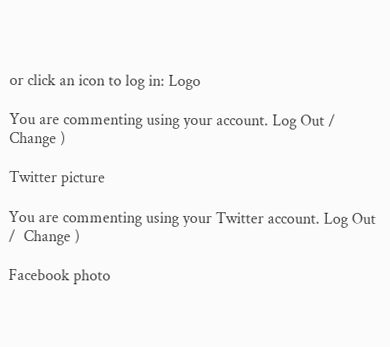or click an icon to log in: Logo

You are commenting using your account. Log Out /  Change )

Twitter picture

You are commenting using your Twitter account. Log Out /  Change )

Facebook photo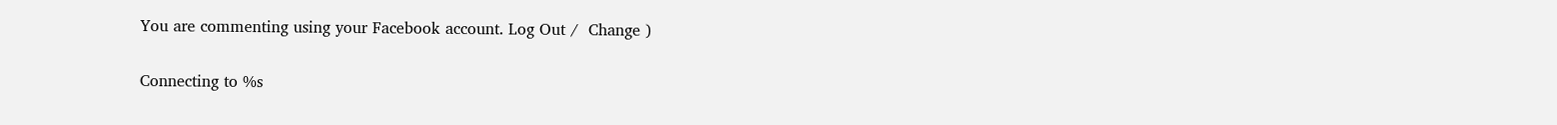You are commenting using your Facebook account. Log Out /  Change )

Connecting to %s